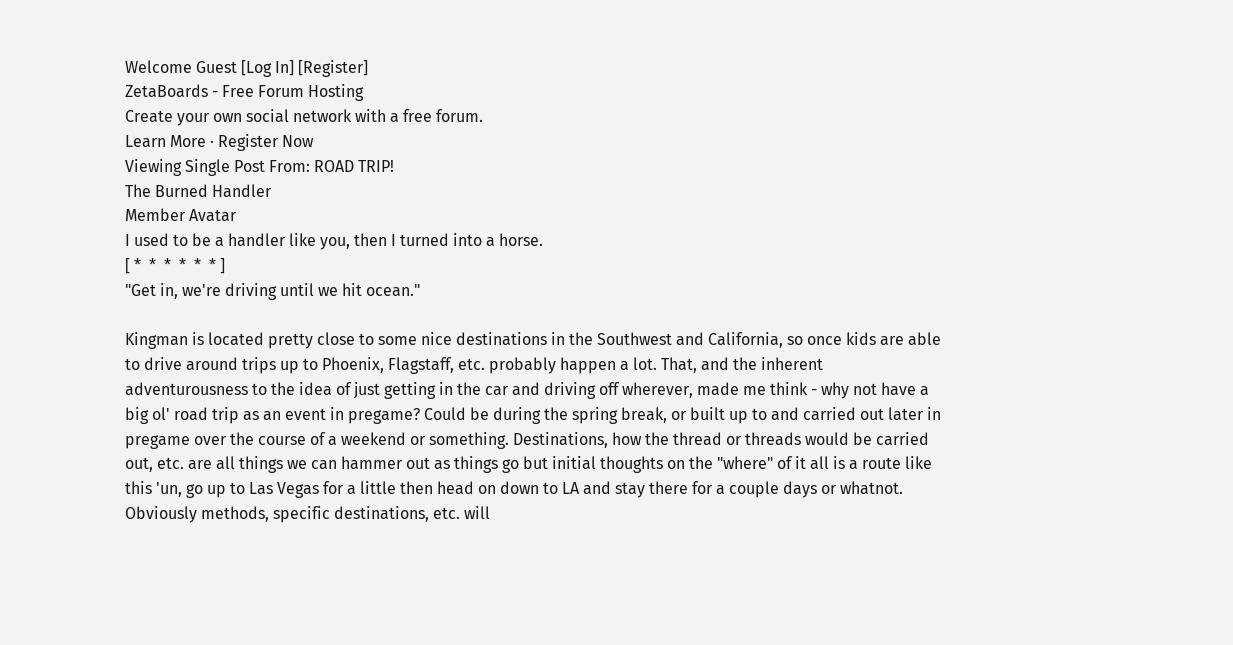Welcome Guest [Log In] [Register]
ZetaBoards - Free Forum Hosting
Create your own social network with a free forum.
Learn More · Register Now
Viewing Single Post From: ROAD TRIP!
The Burned Handler
Member Avatar
I used to be a handler like you, then I turned into a horse.
[ *  *  *  *  *  * ]
"Get in, we're driving until we hit ocean."

Kingman is located pretty close to some nice destinations in the Southwest and California, so once kids are able to drive around trips up to Phoenix, Flagstaff, etc. probably happen a lot. That, and the inherent adventurousness to the idea of just getting in the car and driving off wherever, made me think - why not have a big ol' road trip as an event in pregame? Could be during the spring break, or built up to and carried out later in pregame over the course of a weekend or something. Destinations, how the thread or threads would be carried out, etc. are all things we can hammer out as things go but initial thoughts on the "where" of it all is a route like this 'un, go up to Las Vegas for a little then head on down to LA and stay there for a couple days or whatnot. Obviously methods, specific destinations, etc. will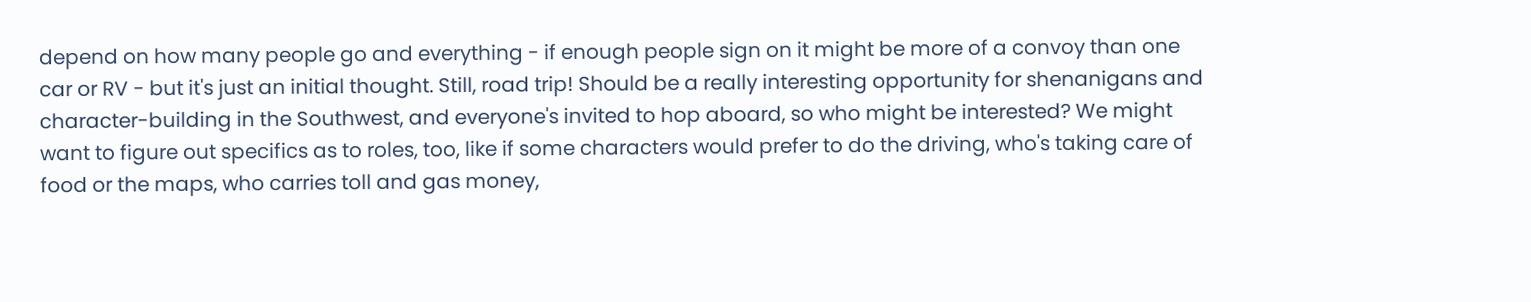depend on how many people go and everything - if enough people sign on it might be more of a convoy than one car or RV - but it's just an initial thought. Still, road trip! Should be a really interesting opportunity for shenanigans and character-building in the Southwest, and everyone's invited to hop aboard, so who might be interested? We might want to figure out specifics as to roles, too, like if some characters would prefer to do the driving, who's taking care of food or the maps, who carries toll and gas money,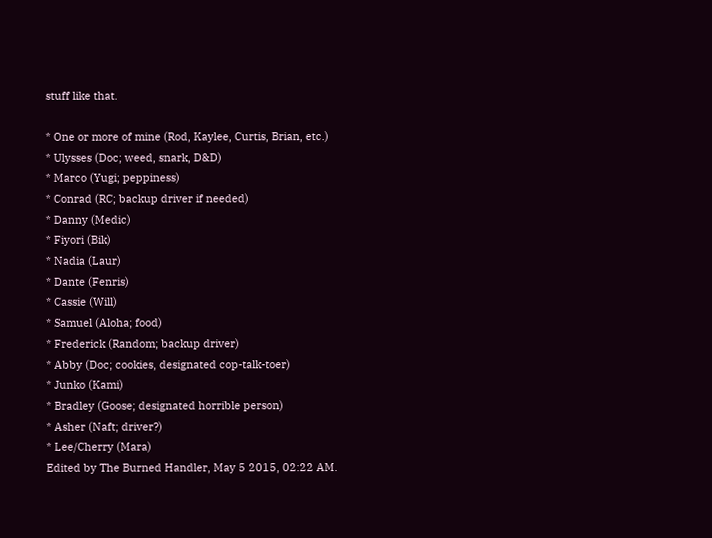stuff like that.

* One or more of mine (Rod, Kaylee, Curtis, Brian, etc.)
* Ulysses (Doc; weed, snark, D&D)
* Marco (Yugi; peppiness)
* Conrad (RC; backup driver if needed)
* Danny (Medic)
* Fiyori (Bik)
* Nadia (Laur)
* Dante (Fenris)
* Cassie (Will)
* Samuel (Aloha; food)
* Frederick (Random; backup driver)
* Abby (Doc; cookies, designated cop-talk-toer)
* Junko (Kami)
* Bradley (Goose; designated horrible person)
* Asher (Naft; driver?)
* Lee/Cherry (Mara)
Edited by The Burned Handler, May 5 2015, 02:22 AM.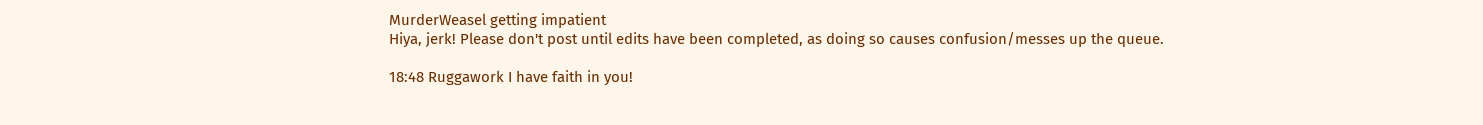MurderWeasel getting impatient
Hiya, jerk! Please don't post until edits have been completed, as doing so causes confusion/messes up the queue.

18:48 Ruggawork I have faith in you!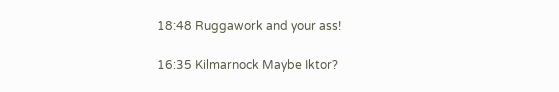18:48 Ruggawork and your ass!

16:35 Kilmarnock Maybe Iktor?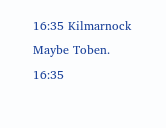16:35 Kilmarnock Maybe Toben.
16:35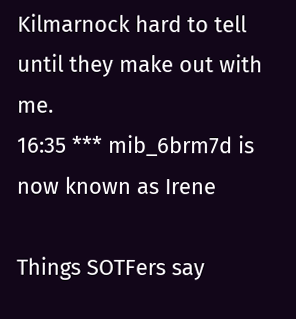Kilmarnock hard to tell until they make out with me.
16:35 *** mib_6brm7d is now known as Irene

Things SOTFers say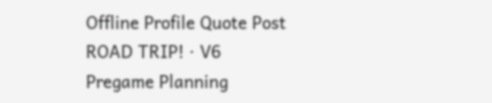Offline Profile Quote Post
ROAD TRIP! · V6 Pregame Planning